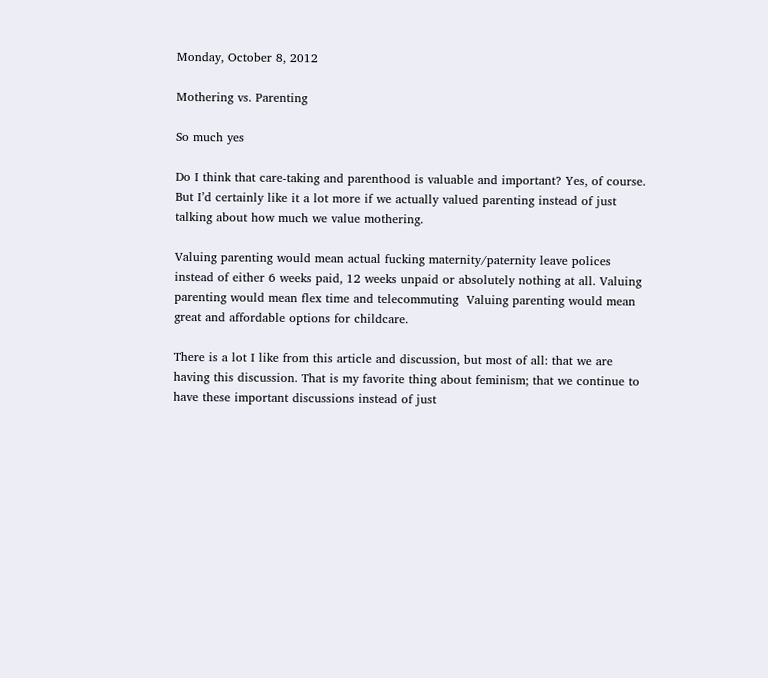Monday, October 8, 2012

Mothering vs. Parenting

So much yes

Do I think that care-taking and parenthood is valuable and important? Yes, of course. But I’d certainly like it a lot more if we actually valued parenting instead of just talking about how much we value mothering.

Valuing parenting would mean actual fucking maternity/paternity leave polices instead of either 6 weeks paid, 12 weeks unpaid or absolutely nothing at all. Valuing parenting would mean flex time and telecommuting  Valuing parenting would mean great and affordable options for childcare.

There is a lot I like from this article and discussion, but most of all: that we are having this discussion. That is my favorite thing about feminism; that we continue to have these important discussions instead of just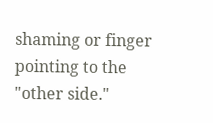shaming or finger pointing to the "other side."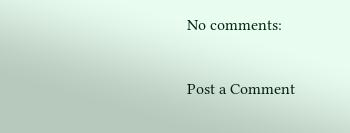No comments:

Post a Comment